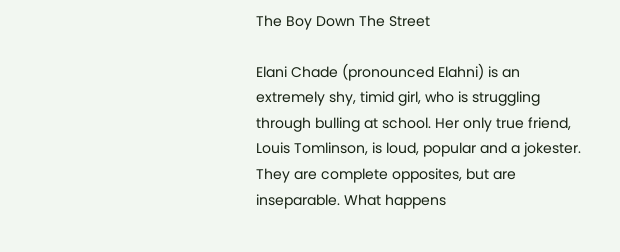The Boy Down The Street

Elani Chade (pronounced Elahni) is an extremely shy, timid girl, who is struggling through bulling at school. Her only true friend, Louis Tomlinson, is loud, popular and a jokester. They are complete opposites, but are inseparable. What happens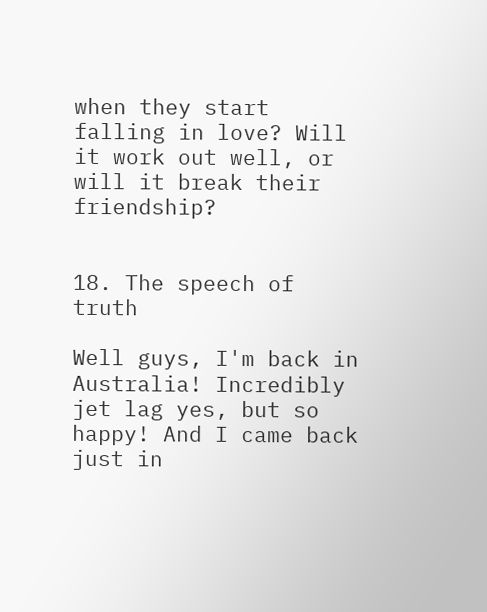when they start falling in love? Will it work out well, or will it break their friendship?


18. The speech of truth

Well guys, I'm back in Australia! Incredibly jet lag yes, but so happy! And I came back just in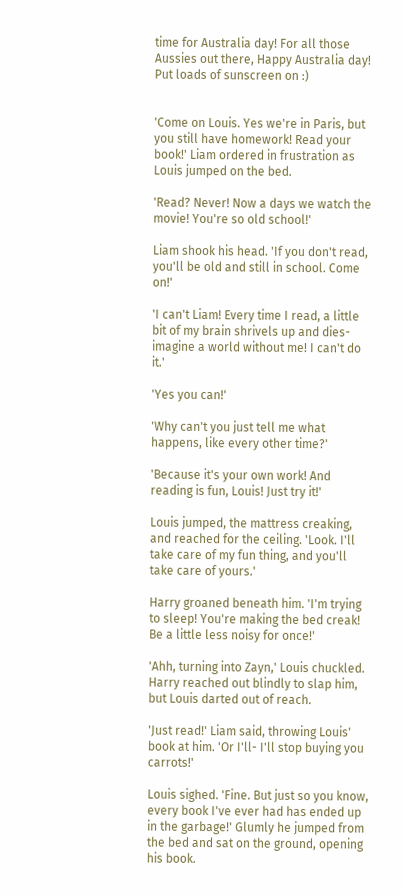time for Australia day! For all those Aussies out there, Happy Australia day! Put loads of sunscreen on :)


'Come on Louis. Yes we're in Paris, but you still have homework! Read your book!' Liam ordered in frustration as Louis jumped on the bed.

'Read? Never! Now a days we watch the movie! You're so old school!'

Liam shook his head. 'If you don't read, you'll be old and still in school. Come on!'

'I can't Liam! Every time I read, a little bit of my brain shrivels up and dies- imagine a world without me! I can't do it.'

'Yes you can!'

'Why can't you just tell me what happens, like every other time?'

'Because it's your own work! And reading is fun, Louis! Just try it!'

Louis jumped, the mattress creaking, and reached for the ceiling. 'Look. I'll take care of my fun thing, and you'll take care of yours.'

Harry groaned beneath him. 'I'm trying to sleep! You're making the bed creak! Be a little less noisy for once!'

'Ahh, turning into Zayn,' Louis chuckled. Harry reached out blindly to slap him, but Louis darted out of reach.

'Just read!' Liam said, throwing Louis' book at him. 'Or I'll- I'll stop buying you carrots!'

Louis sighed. 'Fine. But just so you know, every book I've ever had has ended up in the garbage!' Glumly he jumped from the bed and sat on the ground, opening his book.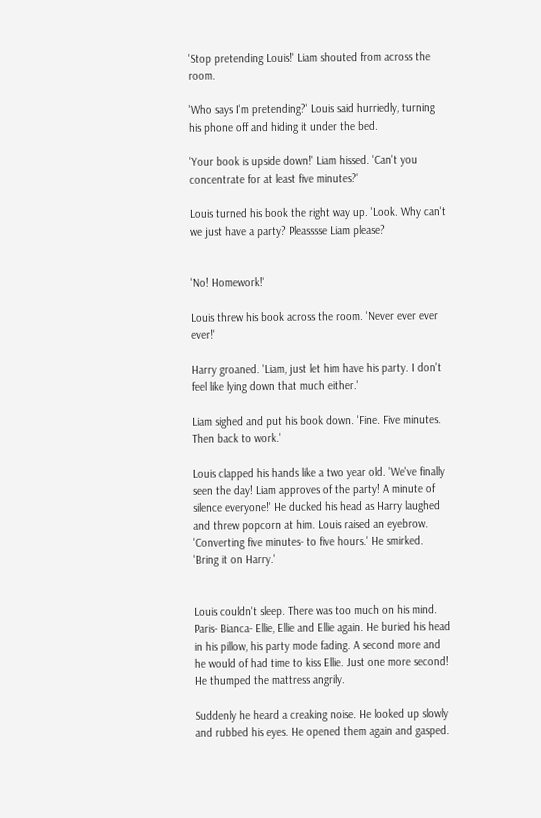'Stop pretending Louis!' Liam shouted from across the room.

'Who says I'm pretending?' Louis said hurriedly, turning his phone off and hiding it under the bed.

'Your book is upside down!' Liam hissed. 'Can't you concentrate for at least five minutes?'

Louis turned his book the right way up. 'Look. Why can't we just have a party? Pleasssse Liam please?


'No! Homework!'

Louis threw his book across the room. 'Never ever ever ever!'

Harry groaned. 'Liam, just let him have his party. I don't feel like lying down that much either.'

Liam sighed and put his book down. 'Fine. Five minutes. Then back to work.'

Louis clapped his hands like a two year old. 'We've finally seen the day! Liam approves of the party! A minute of silence everyone!' He ducked his head as Harry laughed and threw popcorn at him. Louis raised an eyebrow. 'Converting five minutes- to five hours.' He smirked. 'Bring it on Harry.'


Louis couldn't sleep. There was too much on his mind. Paris- Bianca- Ellie, Ellie and Ellie again. He buried his head in his pillow, his party mode fading. A second more and he would of had time to kiss Ellie. Just one more second! He thumped the mattress angrily.

Suddenly he heard a creaking noise. He looked up slowly and rubbed his eyes. He opened them again and gasped.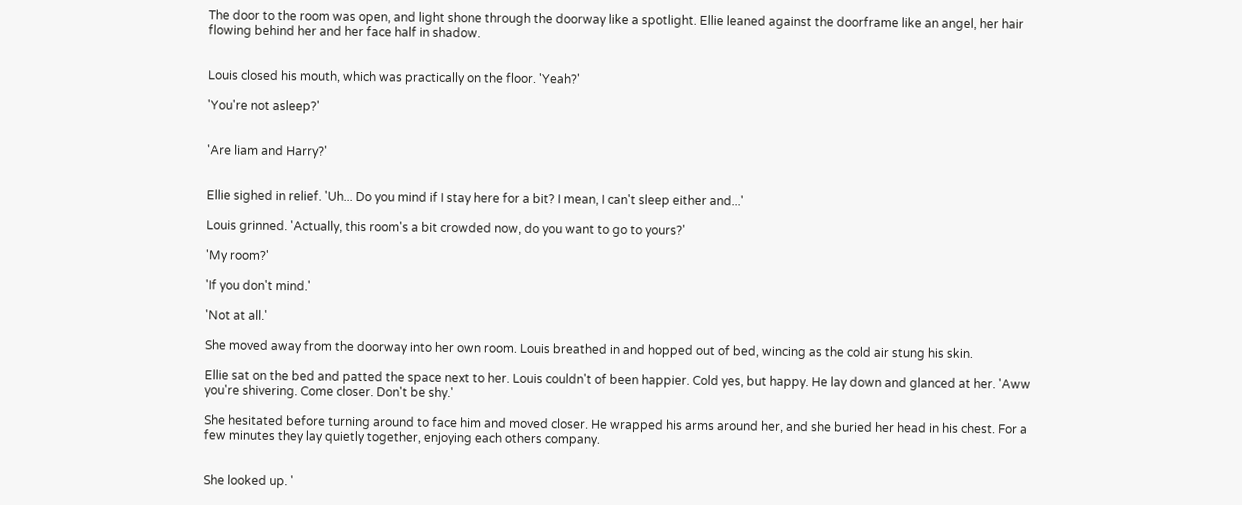The door to the room was open, and light shone through the doorway like a spotlight. Ellie leaned against the doorframe like an angel, her hair flowing behind her and her face half in shadow.


Louis closed his mouth, which was practically on the floor. 'Yeah?'

'You're not asleep?'


'Are liam and Harry?'


Ellie sighed in relief. 'Uh... Do you mind if I stay here for a bit? I mean, I can't sleep either and...'

Louis grinned. 'Actually, this room's a bit crowded now, do you want to go to yours?'

'My room?'

'If you don't mind.'

'Not at all.'

She moved away from the doorway into her own room. Louis breathed in and hopped out of bed, wincing as the cold air stung his skin.

Ellie sat on the bed and patted the space next to her. Louis couldn't of been happier. Cold yes, but happy. He lay down and glanced at her. 'Aww you're shivering. Come closer. Don't be shy.'

She hesitated before turning around to face him and moved closer. He wrapped his arms around her, and she buried her head in his chest. For a few minutes they lay quietly together, enjoying each others company.


She looked up. '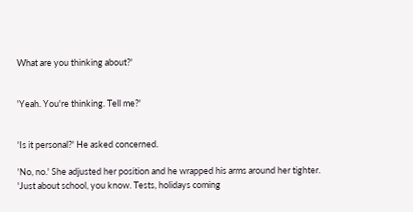What are you thinking about?'


'Yeah. You're thinking. Tell me?'


'Is it personal?' He asked concerned.

'No, no.' She adjusted her position and he wrapped his arms around her tighter. 'Just about school, you know. Tests, holidays coming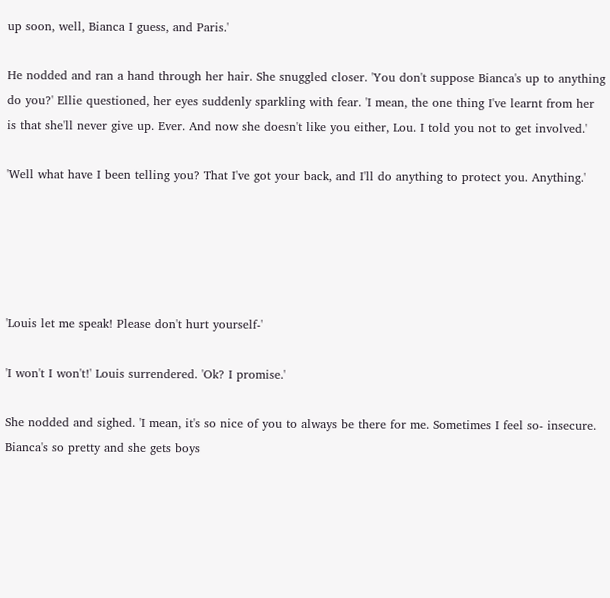up soon, well, Bianca I guess, and Paris.'

He nodded and ran a hand through her hair. She snuggled closer. 'You don't suppose Bianca's up to anything do you?' Ellie questioned, her eyes suddenly sparkling with fear. 'I mean, the one thing I've learnt from her is that she'll never give up. Ever. And now she doesn't like you either, Lou. I told you not to get involved.'

'Well what have I been telling you? That I've got your back, and I'll do anything to protect you. Anything.'





'Louis let me speak! Please don't hurt yourself-'

'I won't I won't!' Louis surrendered. 'Ok? I promise.'

She nodded and sighed. 'I mean, it's so nice of you to always be there for me. Sometimes I feel so- insecure. Bianca's so pretty and she gets boys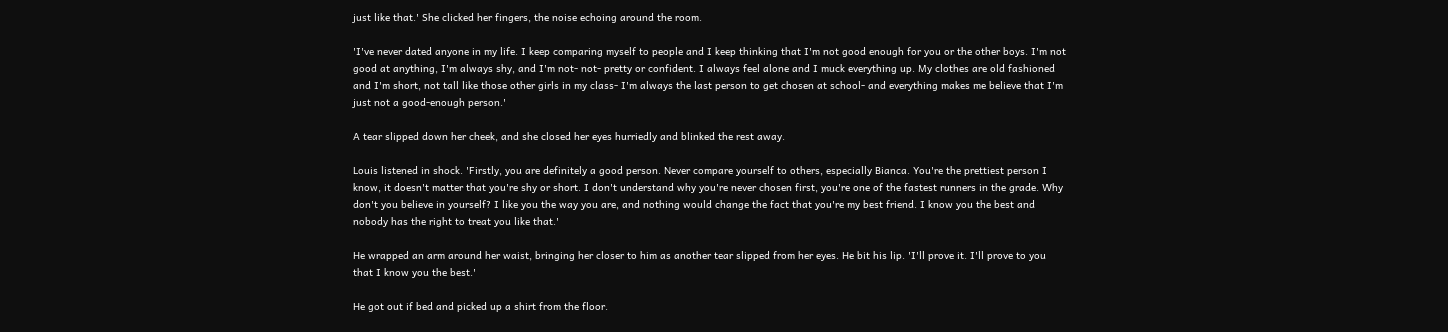just like that.' She clicked her fingers, the noise echoing around the room.

'I've never dated anyone in my life. I keep comparing myself to people and I keep thinking that I'm not good enough for you or the other boys. I'm not good at anything, I'm always shy, and I'm not- not- pretty or confident. I always feel alone and I muck everything up. My clothes are old fashioned and I'm short, not tall like those other girls in my class- I'm always the last person to get chosen at school- and everything makes me believe that I'm just not a good-enough person.'

A tear slipped down her cheek, and she closed her eyes hurriedly and blinked the rest away.

Louis listened in shock. 'Firstly, you are definitely a good person. Never compare yourself to others, especially Bianca. You're the prettiest person I know, it doesn't matter that you're shy or short. I don't understand why you're never chosen first, you're one of the fastest runners in the grade. Why don't you believe in yourself? I like you the way you are, and nothing would change the fact that you're my best friend. I know you the best and nobody has the right to treat you like that.'

He wrapped an arm around her waist, bringing her closer to him as another tear slipped from her eyes. He bit his lip. 'I'll prove it. I'll prove to you that I know you the best.'

He got out if bed and picked up a shirt from the floor.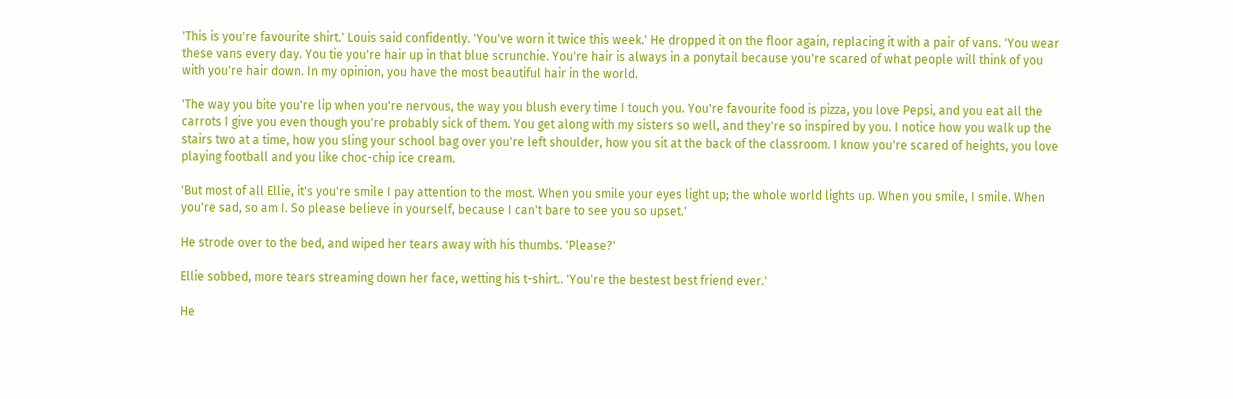'This is you're favourite shirt.' Louis said confidently. 'You've worn it twice this week.' He dropped it on the floor again, replacing it with a pair of vans. 'You wear these vans every day. You tie you're hair up in that blue scrunchie. You're hair is always in a ponytail because you're scared of what people will think of you with you're hair down. In my opinion, you have the most beautiful hair in the world.

'The way you bite you're lip when you're nervous, the way you blush every time I touch you. You're favourite food is pizza, you love Pepsi, and you eat all the carrots I give you even though you're probably sick of them. You get along with my sisters so well, and they're so inspired by you. I notice how you walk up the stairs two at a time, how you sling your school bag over you're left shoulder, how you sit at the back of the classroom. I know you're scared of heights, you love playing football and you like choc-chip ice cream.

'But most of all Ellie, it's you're smile I pay attention to the most. When you smile your eyes light up; the whole world lights up. When you smile, I smile. When you're sad, so am I. So please believe in yourself, because I can't bare to see you so upset.'

He strode over to the bed, and wiped her tears away with his thumbs. 'Please?'

Ellie sobbed, more tears streaming down her face, wetting his t-shirt.. 'You're the bestest best friend ever.'

He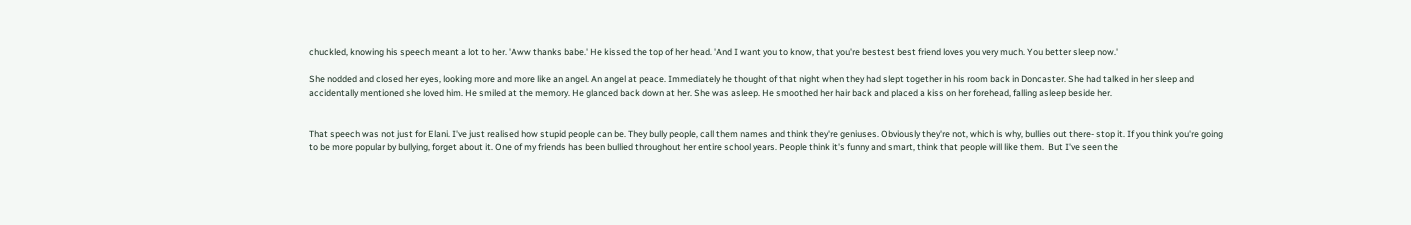chuckled, knowing his speech meant a lot to her. 'Aww thanks babe.' He kissed the top of her head. 'And I want you to know, that you're bestest best friend loves you very much. You better sleep now.'

She nodded and closed her eyes, looking more and more like an angel. An angel at peace. Immediately he thought of that night when they had slept together in his room back in Doncaster. She had talked in her sleep and accidentally mentioned she loved him. He smiled at the memory. He glanced back down at her. She was asleep. He smoothed her hair back and placed a kiss on her forehead, falling asleep beside her.


That speech was not just for Elani. I've just realised how stupid people can be. They bully people, call them names and think they're geniuses. Obviously they're not, which is why, bullies out there- stop it. If you think you're going to be more popular by bullying, forget about it. One of my friends has been bullied throughout her entire school years. People think it's funny and smart, think that people will like them.  But I've seen the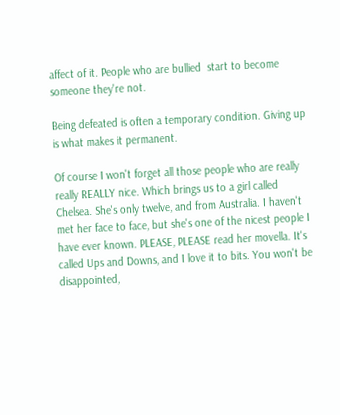affect of it. People who are bullied  start to become someone they're not.

Being defeated is often a temporary condition. Giving up is what makes it permanent.

Of course I won't forget all those people who are really really REALLY nice. Which brings us to a girl called Chelsea. She's only twelve, and from Australia. I haven't met her face to face, but she's one of the nicest people I have ever known. PLEASE, PLEASE read her movella. It's called Ups and Downs, and I love it to bits. You won't be disappointed,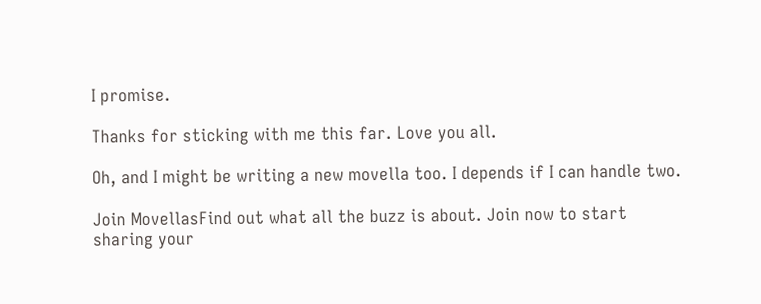I promise.

Thanks for sticking with me this far. Love you all.

Oh, and I might be writing a new movella too. I depends if I can handle two.

Join MovellasFind out what all the buzz is about. Join now to start sharing your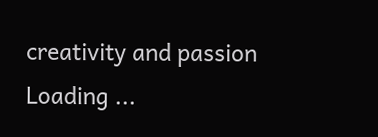creativity and passion
Loading ...